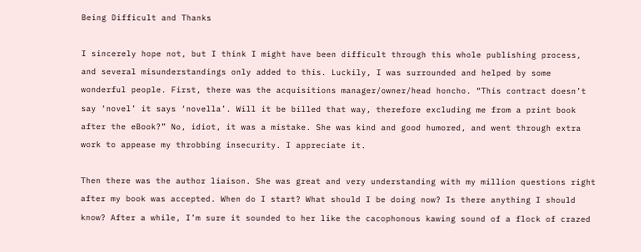Being Difficult and Thanks

I sincerely hope not, but I think I might have been difficult through this whole publishing process, and several misunderstandings only added to this. Luckily, I was surrounded and helped by some wonderful people. First, there was the acquisitions manager/owner/head honcho. “This contract doesn’t say ‘novel’ it says ‘novella’. Will it be billed that way, therefore excluding me from a print book after the eBook?” No, idiot, it was a mistake. She was kind and good humored, and went through extra work to appease my throbbing insecurity. I appreciate it.

Then there was the author liaison. She was great and very understanding with my million questions right after my book was accepted. When do I start? What should I be doing now? Is there anything I should know? After a while, I’m sure it sounded to her like the cacophonous kawing sound of a flock of crazed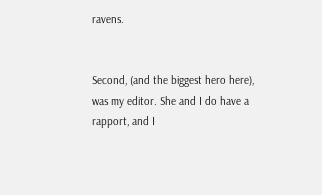ravens.


Second, (and the biggest hero here), was my editor. She and I do have a rapport, and I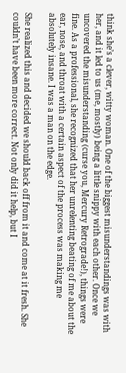think she’s a clever, witty woman. One of the biggest misunderstandings was with her, and it led to us (me, mostly) being a little snippy with each other. Once we uncovered the misunderstanding (curse you, Mercury Retrograde!), things were fine. As a professional, she recognized that her unrelenting beating of me about the ear, nose, and throat with a certain aspect of the process was making me absolutely insane. I was a man on the edge.

She realized this and decided we should back off from it and come at it fresh. She couldn’t have been more correct. Not only did it help, but I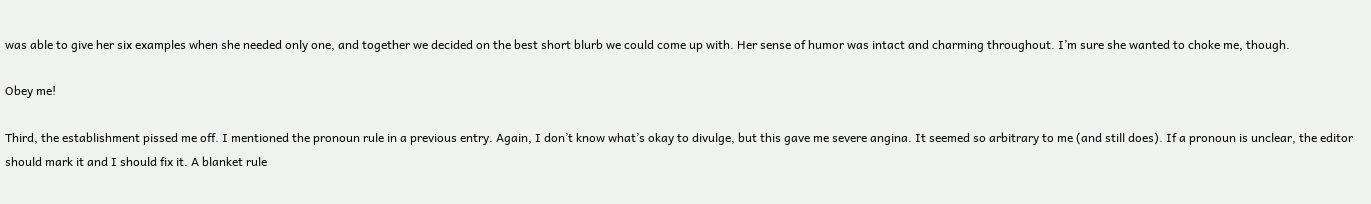was able to give her six examples when she needed only one, and together we decided on the best short blurb we could come up with. Her sense of humor was intact and charming throughout. I’m sure she wanted to choke me, though.

Obey me!

Third, the establishment pissed me off. I mentioned the pronoun rule in a previous entry. Again, I don’t know what’s okay to divulge, but this gave me severe angina. It seemed so arbitrary to me (and still does). If a pronoun is unclear, the editor should mark it and I should fix it. A blanket rule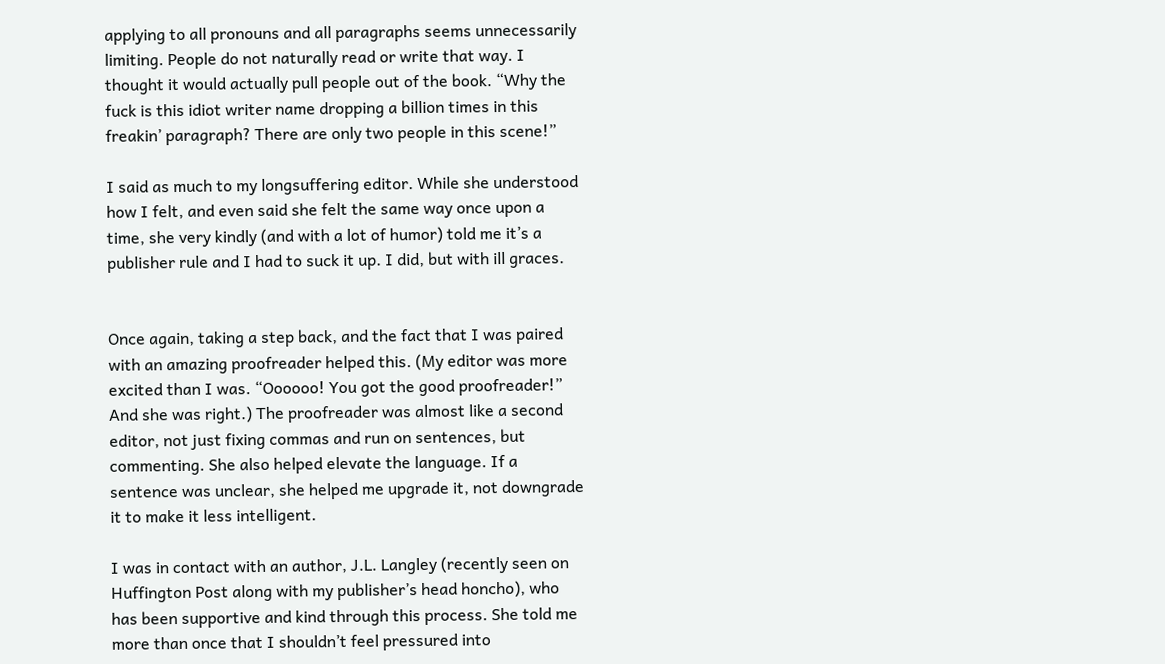applying to all pronouns and all paragraphs seems unnecessarily limiting. People do not naturally read or write that way. I thought it would actually pull people out of the book. “Why the fuck is this idiot writer name dropping a billion times in this freakin’ paragraph? There are only two people in this scene!”

I said as much to my longsuffering editor. While she understood how I felt, and even said she felt the same way once upon a time, she very kindly (and with a lot of humor) told me it’s a publisher rule and I had to suck it up. I did, but with ill graces.


Once again, taking a step back, and the fact that I was paired with an amazing proofreader helped this. (My editor was more excited than I was. “Oooooo! You got the good proofreader!” And she was right.) The proofreader was almost like a second editor, not just fixing commas and run on sentences, but commenting. She also helped elevate the language. If a sentence was unclear, she helped me upgrade it, not downgrade it to make it less intelligent.

I was in contact with an author, J.L. Langley (recently seen on Huffington Post along with my publisher’s head honcho), who has been supportive and kind through this process. She told me more than once that I shouldn’t feel pressured into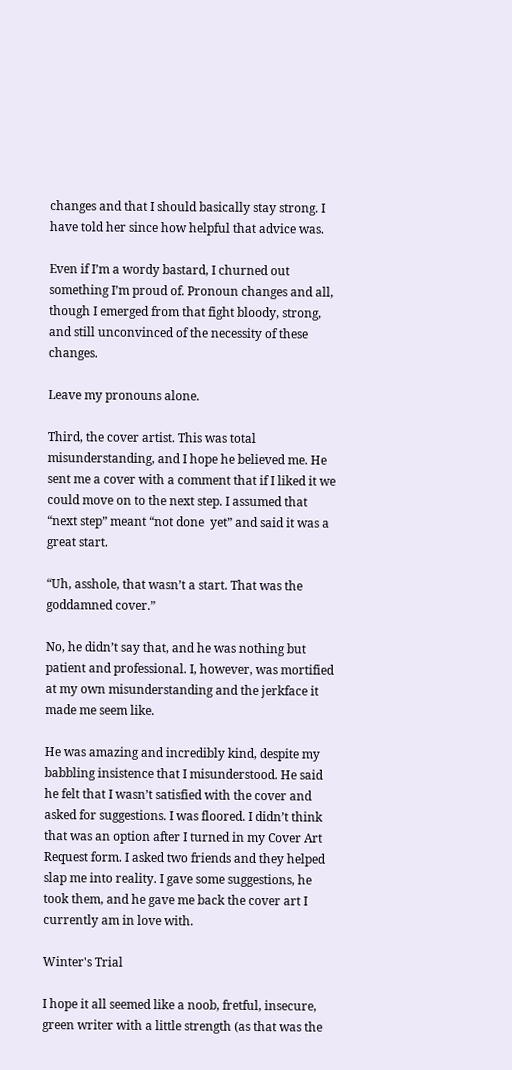changes and that I should basically stay strong. I have told her since how helpful that advice was.

Even if I’m a wordy bastard, I churned out something I’m proud of. Pronoun changes and all, though I emerged from that fight bloody, strong, and still unconvinced of the necessity of these changes.

Leave my pronouns alone.

Third, the cover artist. This was total misunderstanding, and I hope he believed me. He sent me a cover with a comment that if I liked it we could move on to the next step. I assumed that “next step” meant “not done  yet” and said it was a great start.

“Uh, asshole, that wasn’t a start. That was the goddamned cover.”

No, he didn’t say that, and he was nothing but patient and professional. I, however, was mortified at my own misunderstanding and the jerkface it made me seem like.

He was amazing and incredibly kind, despite my babbling insistence that I misunderstood. He said he felt that I wasn’t satisfied with the cover and asked for suggestions. I was floored. I didn’t think that was an option after I turned in my Cover Art Request form. I asked two friends and they helped slap me into reality. I gave some suggestions, he took them, and he gave me back the cover art I currently am in love with.

Winter's Trial

I hope it all seemed like a noob, fretful, insecure, green writer with a little strength (as that was the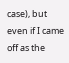case), but even if I came off as the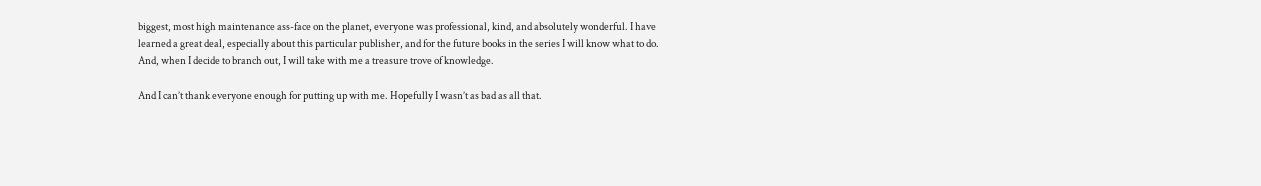biggest, most high maintenance ass-face on the planet, everyone was professional, kind, and absolutely wonderful. I have learned a great deal, especially about this particular publisher, and for the future books in the series I will know what to do. And, when I decide to branch out, I will take with me a treasure trove of knowledge.

And I can’t thank everyone enough for putting up with me. Hopefully I wasn’t as bad as all that.